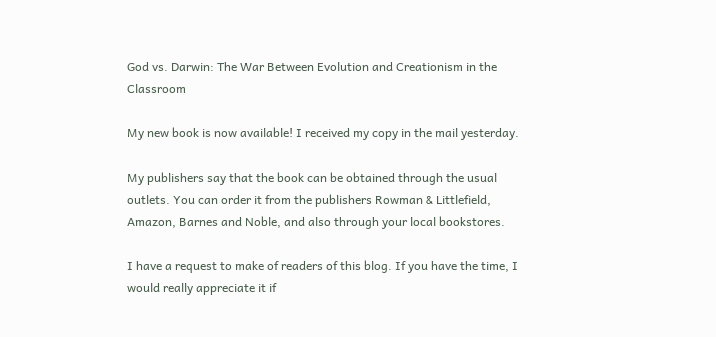God vs. Darwin: The War Between Evolution and Creationism in the Classroom

My new book is now available! I received my copy in the mail yesterday.

My publishers say that the book can be obtained through the usual outlets. You can order it from the publishers Rowman & Littlefield, Amazon, Barnes and Noble, and also through your local bookstores.

I have a request to make of readers of this blog. If you have the time, I would really appreciate it if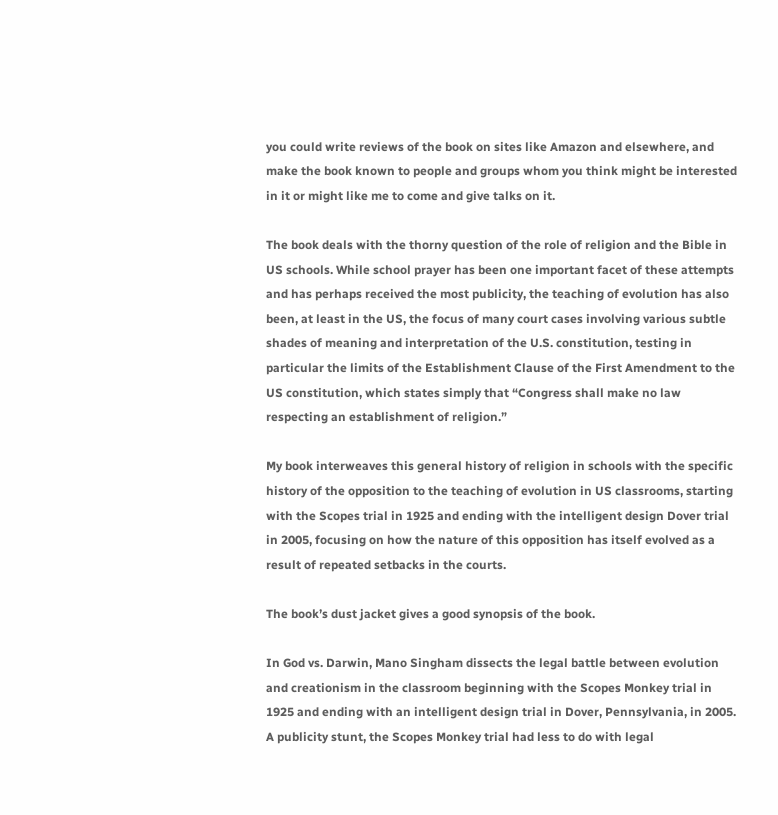you could write reviews of the book on sites like Amazon and elsewhere, and make the book known to people and groups whom you think might be interested in it or might like me to come and give talks on it.

The book deals with the thorny question of the role of religion and the Bible in US schools. While school prayer has been one important facet of these attempts and has perhaps received the most publicity, the teaching of evolution has also been, at least in the US, the focus of many court cases involving various subtle shades of meaning and interpretation of the U.S. constitution, testing in particular the limits of the Establishment Clause of the First Amendment to the US constitution, which states simply that “Congress shall make no law respecting an establishment of religion.”

My book interweaves this general history of religion in schools with the specific history of the opposition to the teaching of evolution in US classrooms, starting with the Scopes trial in 1925 and ending with the intelligent design Dover trial in 2005, focusing on how the nature of this opposition has itself evolved as a result of repeated setbacks in the courts.

The book’s dust jacket gives a good synopsis of the book.

In God vs. Darwin, Mano Singham dissects the legal battle between evolution and creationism in the classroom beginning with the Scopes Monkey trial in 1925 and ending with an intelligent design trial in Dover, Pennsylvania, in 2005. A publicity stunt, the Scopes Monkey trial had less to do with legal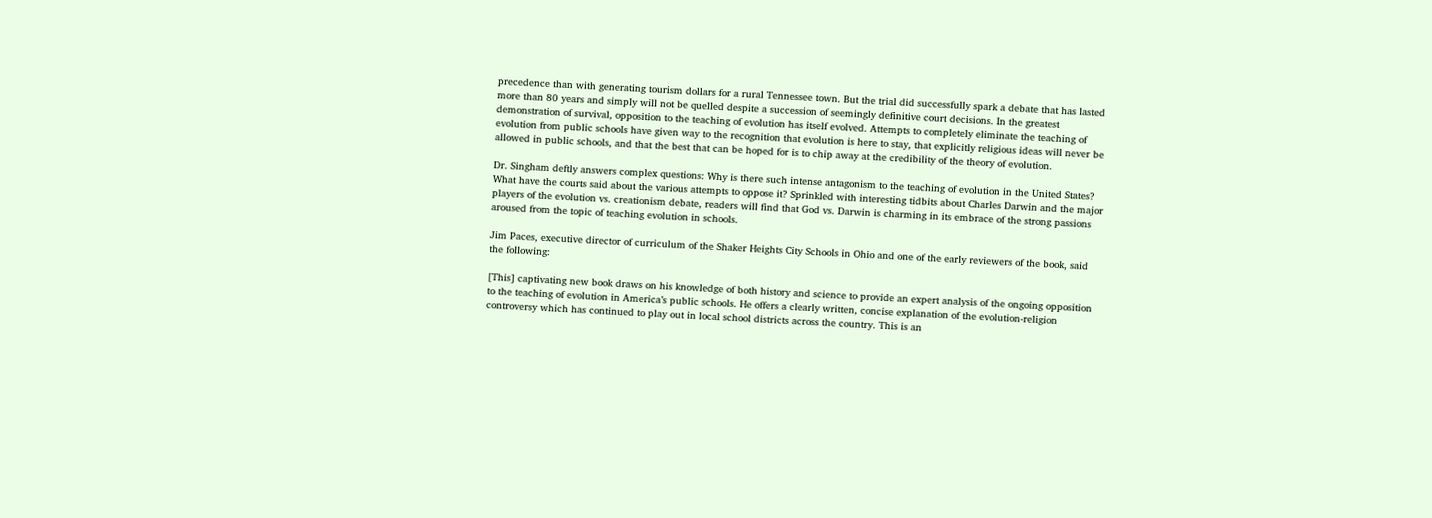precedence than with generating tourism dollars for a rural Tennessee town. But the trial did successfully spark a debate that has lasted more than 80 years and simply will not be quelled despite a succession of seemingly definitive court decisions. In the greatest demonstration of survival, opposition to the teaching of evolution has itself evolved. Attempts to completely eliminate the teaching of evolution from public schools have given way to the recognition that evolution is here to stay, that explicitly religious ideas will never be allowed in public schools, and that the best that can be hoped for is to chip away at the credibility of the theory of evolution.

Dr. Singham deftly answers complex questions: Why is there such intense antagonism to the teaching of evolution in the United States? What have the courts said about the various attempts to oppose it? Sprinkled with interesting tidbits about Charles Darwin and the major players of the evolution vs. creationism debate, readers will find that God vs. Darwin is charming in its embrace of the strong passions aroused from the topic of teaching evolution in schools.

Jim Paces, executive director of curriculum of the Shaker Heights City Schools in Ohio and one of the early reviewers of the book, said the following:

[This] captivating new book draws on his knowledge of both history and science to provide an expert analysis of the ongoing opposition to the teaching of evolution in America’s public schools. He offers a clearly written, concise explanation of the evolution-religion controversy which has continued to play out in local school districts across the country. This is an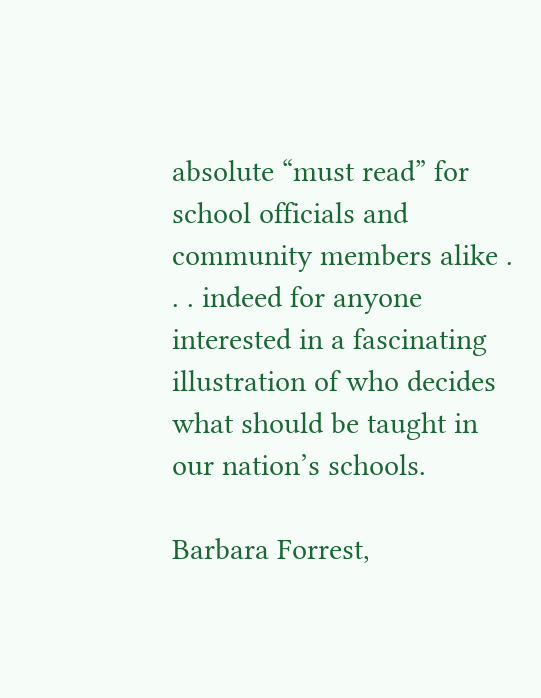absolute “must read” for school officials and community members alike . . . indeed for anyone interested in a fascinating illustration of who decides what should be taught in our nation’s schools.

Barbara Forrest,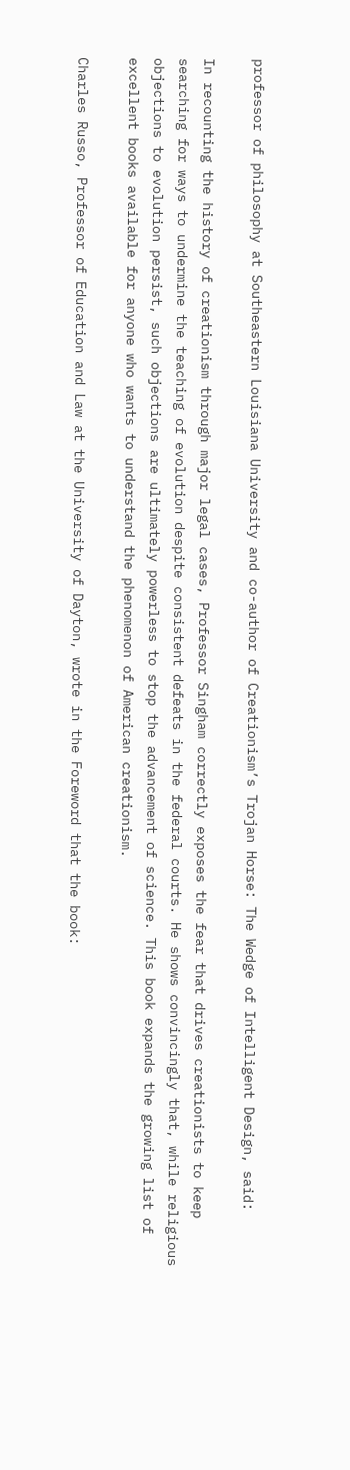professor of philosophy at Southeastern Louisiana University and co-author of Creationism’s Trojan Horse: The Wedge of Intelligent Design, said:

In recounting the history of creationism through major legal cases, Professor Singham correctly exposes the fear that drives creationists to keep searching for ways to undermine the teaching of evolution despite consistent defeats in the federal courts. He shows convincingly that, while religious objections to evolution persist, such objections are ultimately powerless to stop the advancement of science. This book expands the growing list of excellent books available for anyone who wants to understand the phenomenon of American creationism.

Charles Russo, Professor of Education and Law at the University of Dayton, wrote in the Foreword that the book: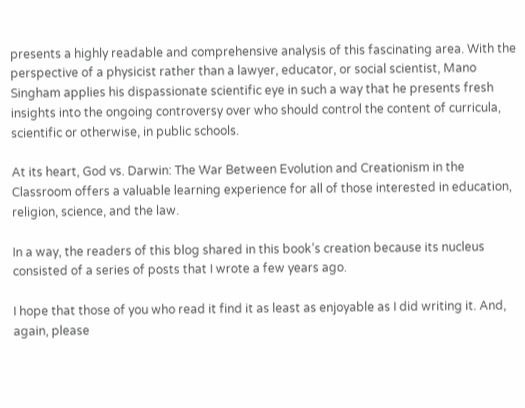presents a highly readable and comprehensive analysis of this fascinating area. With the perspective of a physicist rather than a lawyer, educator, or social scientist, Mano Singham applies his dispassionate scientific eye in such a way that he presents fresh insights into the ongoing controversy over who should control the content of curricula, scientific or otherwise, in public schools.

At its heart, God vs. Darwin: The War Between Evolution and Creationism in the Classroom offers a valuable learning experience for all of those interested in education, religion, science, and the law.

In a way, the readers of this blog shared in this book’s creation because its nucleus consisted of a series of posts that I wrote a few years ago.

I hope that those of you who read it find it as least as enjoyable as I did writing it. And, again, please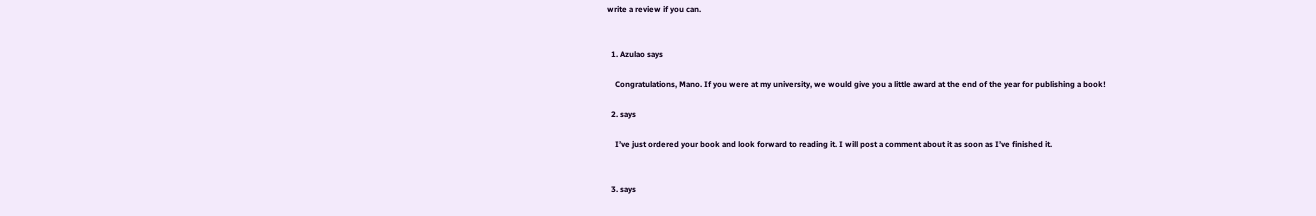write a review if you can.


  1. Azulao says

    Congratulations, Mano. If you were at my university, we would give you a little award at the end of the year for publishing a book!

  2. says

    I’ve just ordered your book and look forward to reading it. I will post a comment about it as soon as I’ve finished it.


  3. says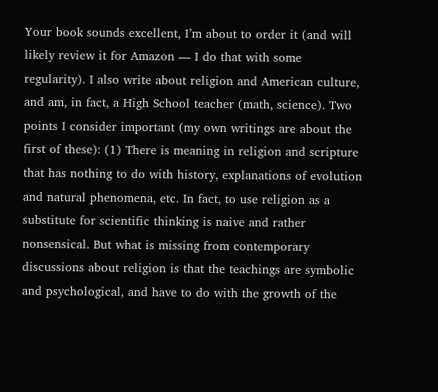Your book sounds excellent, I’m about to order it (and will likely review it for Amazon — I do that with some regularity). I also write about religion and American culture, and am, in fact, a High School teacher (math, science). Two points I consider important (my own writings are about the first of these): (1) There is meaning in religion and scripture that has nothing to do with history, explanations of evolution and natural phenomena, etc. In fact, to use religion as a substitute for scientific thinking is naive and rather nonsensical. But what is missing from contemporary discussions about religion is that the teachings are symbolic and psychological, and have to do with the growth of the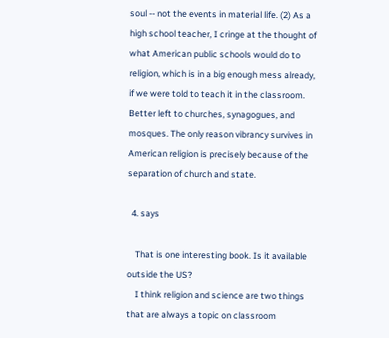soul -- not the events in material life. (2) As a high school teacher, I cringe at the thought of what American public schools would do to religion, which is in a big enough mess already, if we were told to teach it in the classroom. Better left to churches, synagogues, and mosques. The only reason vibrancy survives in American religion is precisely because of the separation of church and state.

  4. says

    That is one interesting book. Is it available outside the US?
    I think religion and science are two things that are always a topic on classroom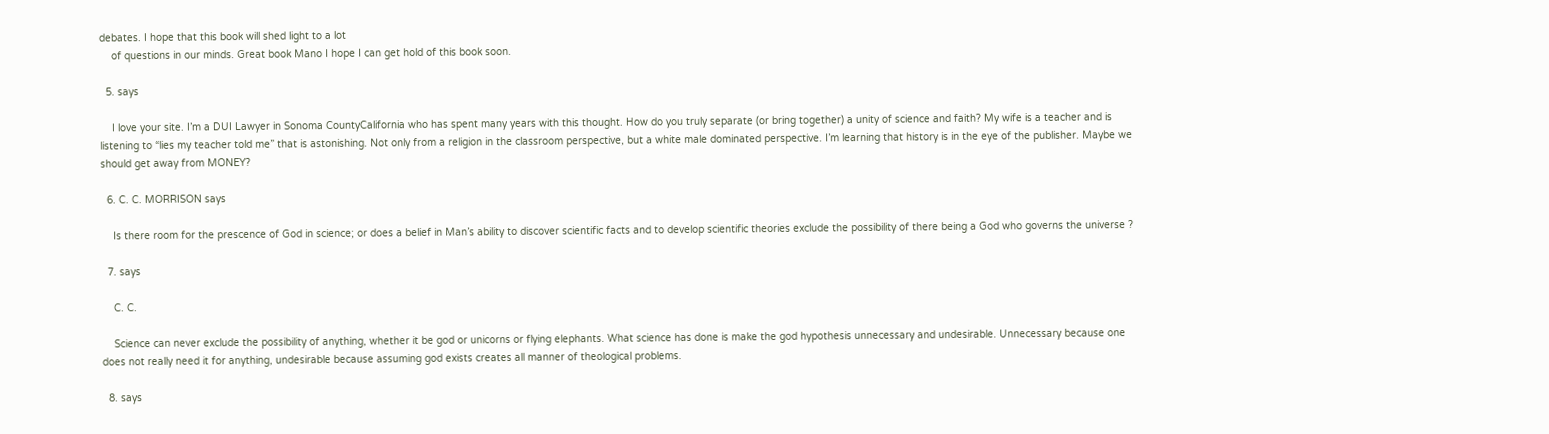debates. I hope that this book will shed light to a lot
    of questions in our minds. Great book Mano I hope I can get hold of this book soon.

  5. says

    I love your site. I’m a DUI Lawyer in Sonoma CountyCalifornia who has spent many years with this thought. How do you truly separate (or bring together) a unity of science and faith? My wife is a teacher and is listening to “lies my teacher told me” that is astonishing. Not only from a religion in the classroom perspective, but a white male dominated perspective. I’m learning that history is in the eye of the publisher. Maybe we should get away from MONEY?

  6. C. C. MORRISON says

    Is there room for the prescence of God in science; or does a belief in Man’s ability to discover scientific facts and to develop scientific theories exclude the possibility of there being a God who governs the universe ?

  7. says

    C. C.

    Science can never exclude the possibility of anything, whether it be god or unicorns or flying elephants. What science has done is make the god hypothesis unnecessary and undesirable. Unnecessary because one does not really need it for anything, undesirable because assuming god exists creates all manner of theological problems.

  8. says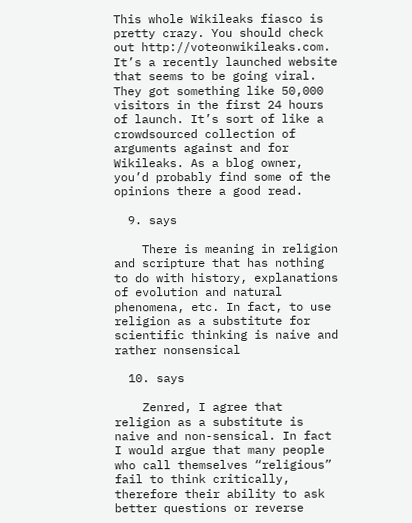This whole Wikileaks fiasco is pretty crazy. You should check out http://voteonwikileaks.com. It’s a recently launched website that seems to be going viral. They got something like 50,000 visitors in the first 24 hours of launch. It’s sort of like a crowdsourced collection of arguments against and for Wikileaks. As a blog owner, you’d probably find some of the opinions there a good read.

  9. says

    There is meaning in religion and scripture that has nothing to do with history, explanations of evolution and natural phenomena, etc. In fact, to use religion as a substitute for scientific thinking is naive and rather nonsensical

  10. says

    Zenred, I agree that religion as a substitute is naive and non-sensical. In fact I would argue that many people who call themselves “religious” fail to think critically, therefore their ability to ask better questions or reverse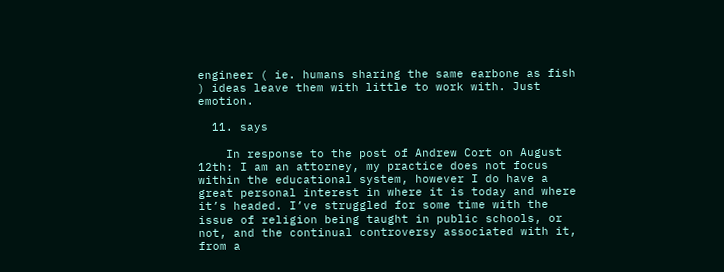engineer ( ie. humans sharing the same earbone as fish ) ideas leave them with little to work with. Just emotion.

  11. says

    In response to the post of Andrew Cort on August 12th: I am an attorney, my practice does not focus within the educational system, however I do have a great personal interest in where it is today and where it’s headed. I’ve struggled for some time with the issue of religion being taught in public schools, or not, and the continual controversy associated with it, from a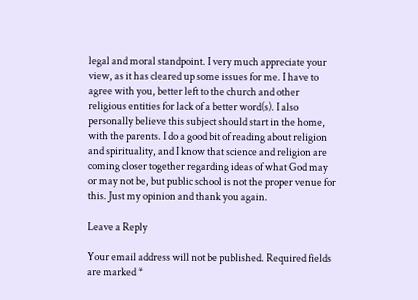legal and moral standpoint. I very much appreciate your view, as it has cleared up some issues for me. I have to agree with you, better left to the church and other religious entities for lack of a better word(s). I also personally believe this subject should start in the home, with the parents. I do a good bit of reading about religion and spirituality, and I know that science and religion are coming closer together regarding ideas of what God may or may not be, but public school is not the proper venue for this. Just my opinion and thank you again.

Leave a Reply

Your email address will not be published. Required fields are marked *